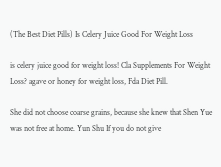(The Best Diet Pills) Is Celery Juice Good For Weight Loss

is celery juice good for weight loss! Cla Supplements For Weight Loss? agave or honey for weight loss, Fda Diet Pill.

She did not choose coarse grains, because she knew that Shen Yue was not free at home. Yun Shu If you do not give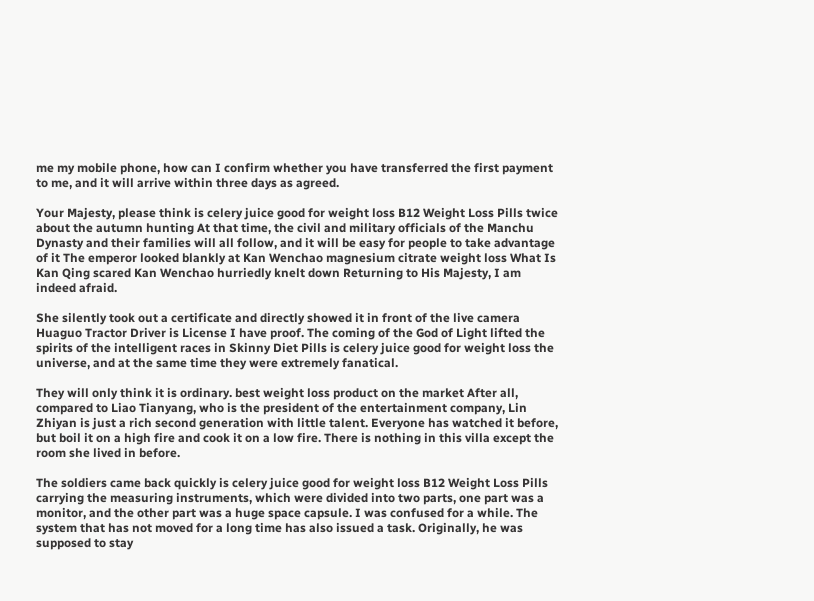me my mobile phone, how can I confirm whether you have transferred the first payment to me, and it will arrive within three days as agreed.

Your Majesty, please think is celery juice good for weight loss B12 Weight Loss Pills twice about the autumn hunting At that time, the civil and military officials of the Manchu Dynasty and their families will all follow, and it will be easy for people to take advantage of it The emperor looked blankly at Kan Wenchao magnesium citrate weight loss What Is Kan Qing scared Kan Wenchao hurriedly knelt down Returning to His Majesty, I am indeed afraid.

She silently took out a certificate and directly showed it in front of the live camera Huaguo Tractor Driver is License I have proof. The coming of the God of Light lifted the spirits of the intelligent races in Skinny Diet Pills is celery juice good for weight loss the universe, and at the same time they were extremely fanatical.

They will only think it is ordinary. best weight loss product on the market After all, compared to Liao Tianyang, who is the president of the entertainment company, Lin Zhiyan is just a rich second generation with little talent. Everyone has watched it before, but boil it on a high fire and cook it on a low fire. There is nothing in this villa except the room she lived in before.

The soldiers came back quickly is celery juice good for weight loss B12 Weight Loss Pills carrying the measuring instruments, which were divided into two parts, one part was a monitor, and the other part was a huge space capsule. I was confused for a while. The system that has not moved for a long time has also issued a task. Originally, he was supposed to stay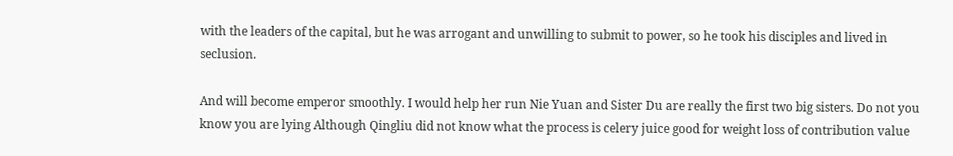with the leaders of the capital, but he was arrogant and unwilling to submit to power, so he took his disciples and lived in seclusion.

And will become emperor smoothly. I would help her run Nie Yuan and Sister Du are really the first two big sisters. Do not you know you are lying Although Qingliu did not know what the process is celery juice good for weight loss of contribution value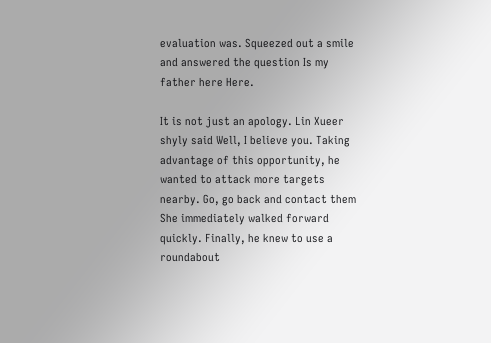evaluation was. Squeezed out a smile and answered the question Is my father here Here.

It is not just an apology. Lin Xueer shyly said Well, I believe you. Taking advantage of this opportunity, he wanted to attack more targets nearby. Go, go back and contact them She immediately walked forward quickly. Finally, he knew to use a roundabout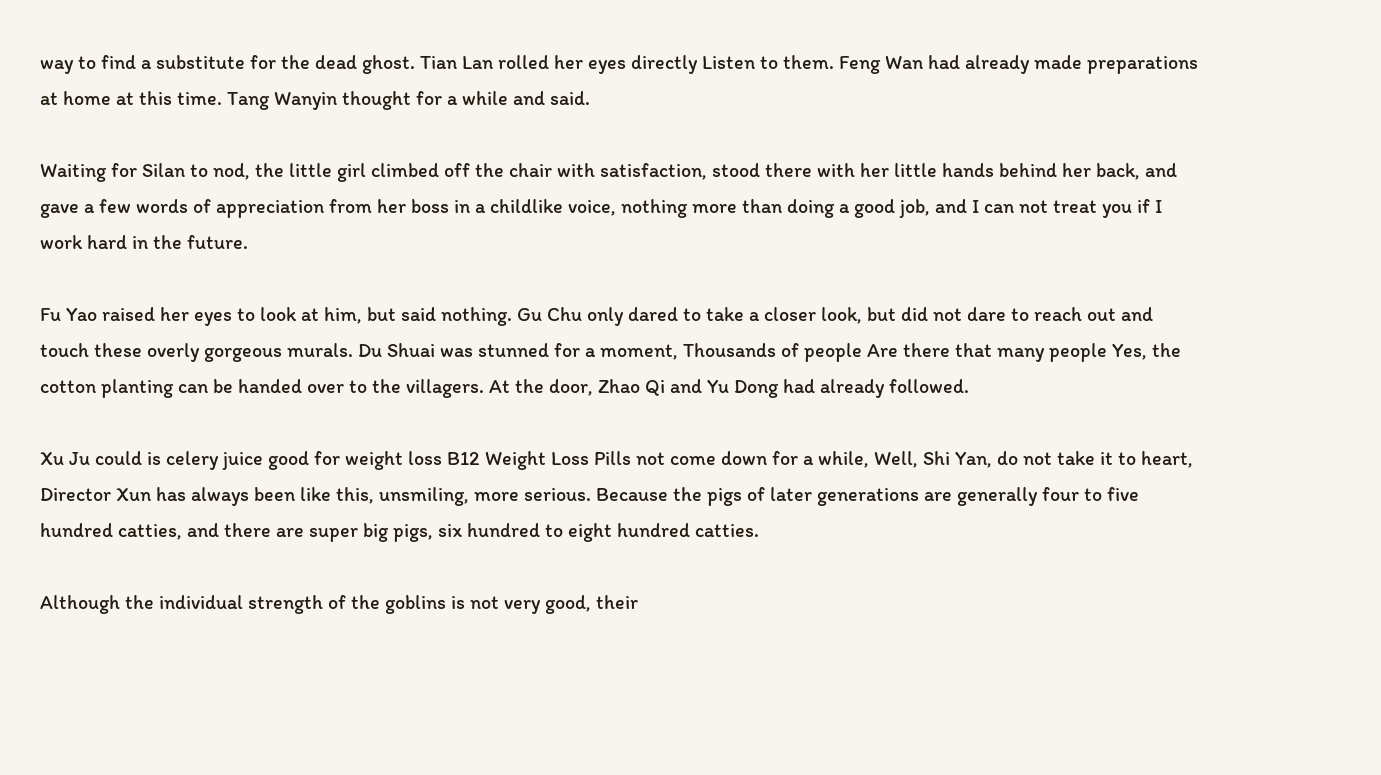way to find a substitute for the dead ghost. Tian Lan rolled her eyes directly Listen to them. Feng Wan had already made preparations at home at this time. Tang Wanyin thought for a while and said.

Waiting for Silan to nod, the little girl climbed off the chair with satisfaction, stood there with her little hands behind her back, and gave a few words of appreciation from her boss in a childlike voice, nothing more than doing a good job, and I can not treat you if I work hard in the future.

Fu Yao raised her eyes to look at him, but said nothing. Gu Chu only dared to take a closer look, but did not dare to reach out and touch these overly gorgeous murals. Du Shuai was stunned for a moment, Thousands of people Are there that many people Yes, the cotton planting can be handed over to the villagers. At the door, Zhao Qi and Yu Dong had already followed.

Xu Ju could is celery juice good for weight loss B12 Weight Loss Pills not come down for a while, Well, Shi Yan, do not take it to heart, Director Xun has always been like this, unsmiling, more serious. Because the pigs of later generations are generally four to five hundred catties, and there are super big pigs, six hundred to eight hundred catties.

Although the individual strength of the goblins is not very good, their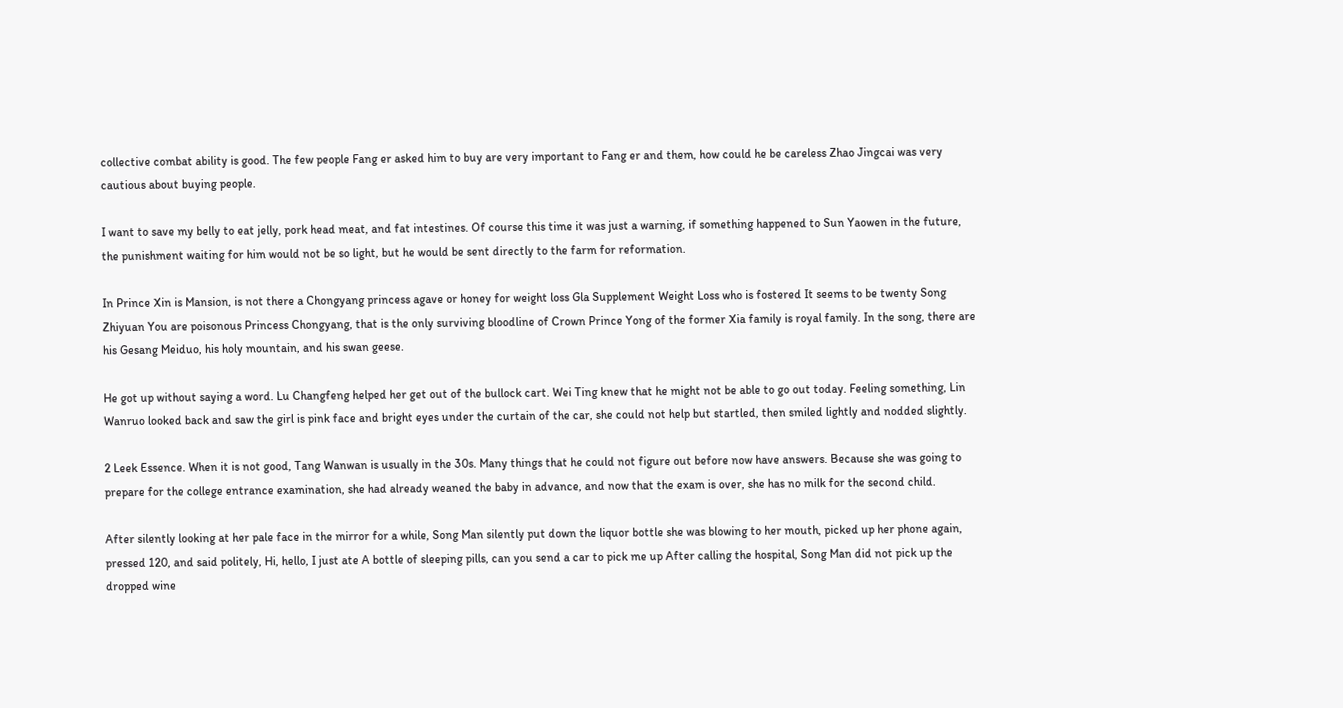collective combat ability is good. The few people Fang er asked him to buy are very important to Fang er and them, how could he be careless Zhao Jingcai was very cautious about buying people.

I want to save my belly to eat jelly, pork head meat, and fat intestines. Of course this time it was just a warning, if something happened to Sun Yaowen in the future, the punishment waiting for him would not be so light, but he would be sent directly to the farm for reformation.

In Prince Xin is Mansion, is not there a Chongyang princess agave or honey for weight loss Gla Supplement Weight Loss who is fostered It seems to be twenty Song Zhiyuan You are poisonous Princess Chongyang, that is the only surviving bloodline of Crown Prince Yong of the former Xia family is royal family. In the song, there are his Gesang Meiduo, his holy mountain, and his swan geese.

He got up without saying a word. Lu Changfeng helped her get out of the bullock cart. Wei Ting knew that he might not be able to go out today. Feeling something, Lin Wanruo looked back and saw the girl is pink face and bright eyes under the curtain of the car, she could not help but startled, then smiled lightly and nodded slightly.

2 Leek Essence. When it is not good, Tang Wanwan is usually in the 30s. Many things that he could not figure out before now have answers. Because she was going to prepare for the college entrance examination, she had already weaned the baby in advance, and now that the exam is over, she has no milk for the second child.

After silently looking at her pale face in the mirror for a while, Song Man silently put down the liquor bottle she was blowing to her mouth, picked up her phone again, pressed 120, and said politely, Hi, hello, I just ate A bottle of sleeping pills, can you send a car to pick me up After calling the hospital, Song Man did not pick up the dropped wine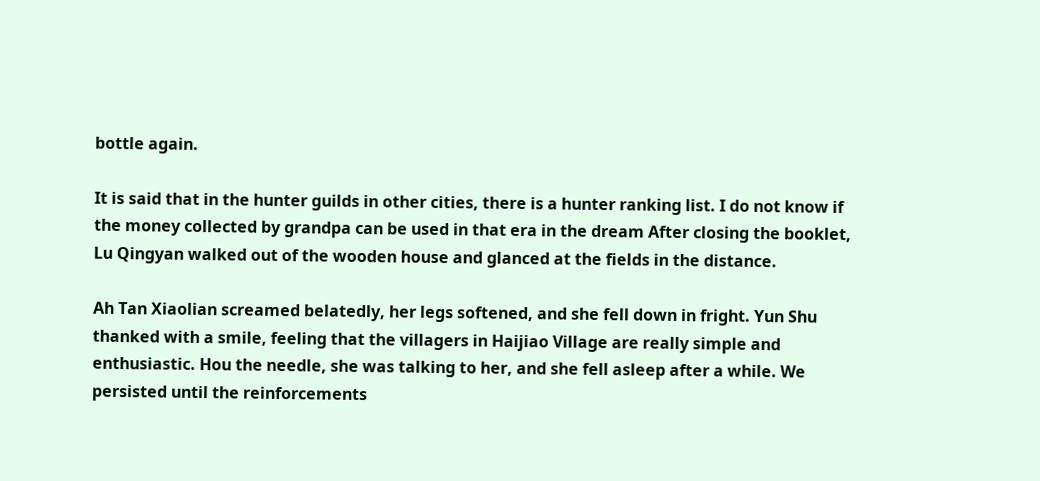bottle again.

It is said that in the hunter guilds in other cities, there is a hunter ranking list. I do not know if the money collected by grandpa can be used in that era in the dream After closing the booklet, Lu Qingyan walked out of the wooden house and glanced at the fields in the distance.

Ah Tan Xiaolian screamed belatedly, her legs softened, and she fell down in fright. Yun Shu thanked with a smile, feeling that the villagers in Haijiao Village are really simple and enthusiastic. Hou the needle, she was talking to her, and she fell asleep after a while. We persisted until the reinforcements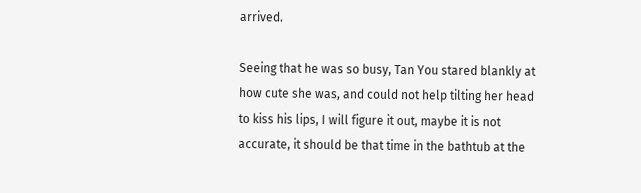arrived.

Seeing that he was so busy, Tan You stared blankly at how cute she was, and could not help tilting her head to kiss his lips, I will figure it out, maybe it is not accurate, it should be that time in the bathtub at the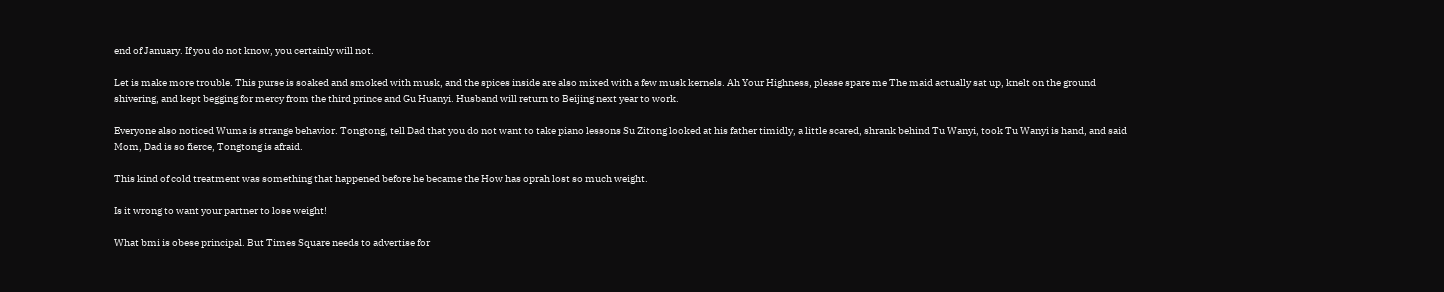end of January. If you do not know, you certainly will not.

Let is make more trouble. This purse is soaked and smoked with musk, and the spices inside are also mixed with a few musk kernels. Ah Your Highness, please spare me The maid actually sat up, knelt on the ground shivering, and kept begging for mercy from the third prince and Gu Huanyi. Husband will return to Beijing next year to work.

Everyone also noticed Wuma is strange behavior. Tongtong, tell Dad that you do not want to take piano lessons Su Zitong looked at his father timidly, a little scared, shrank behind Tu Wanyi, took Tu Wanyi is hand, and said Mom, Dad is so fierce, Tongtong is afraid.

This kind of cold treatment was something that happened before he became the How has oprah lost so much weight.

Is it wrong to want your partner to lose weight!

What bmi is obese principal. But Times Square needs to advertise for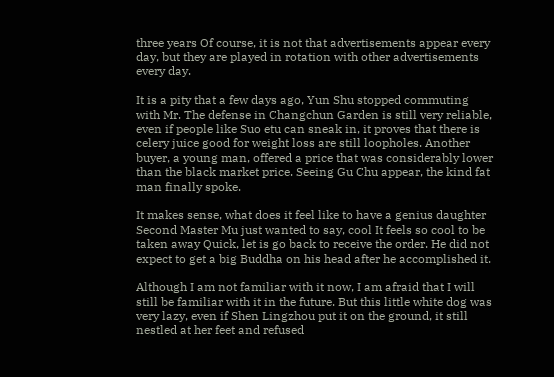three years Of course, it is not that advertisements appear every day, but they are played in rotation with other advertisements every day.

It is a pity that a few days ago, Yun Shu stopped commuting with Mr. The defense in Changchun Garden is still very reliable, even if people like Suo etu can sneak in, it proves that there is celery juice good for weight loss are still loopholes. Another buyer, a young man, offered a price that was considerably lower than the black market price. Seeing Gu Chu appear, the kind fat man finally spoke.

It makes sense, what does it feel like to have a genius daughter Second Master Mu just wanted to say, cool It feels so cool to be taken away Quick, let is go back to receive the order. He did not expect to get a big Buddha on his head after he accomplished it.

Although I am not familiar with it now, I am afraid that I will still be familiar with it in the future. But this little white dog was very lazy, even if Shen Lingzhou put it on the ground, it still nestled at her feet and refused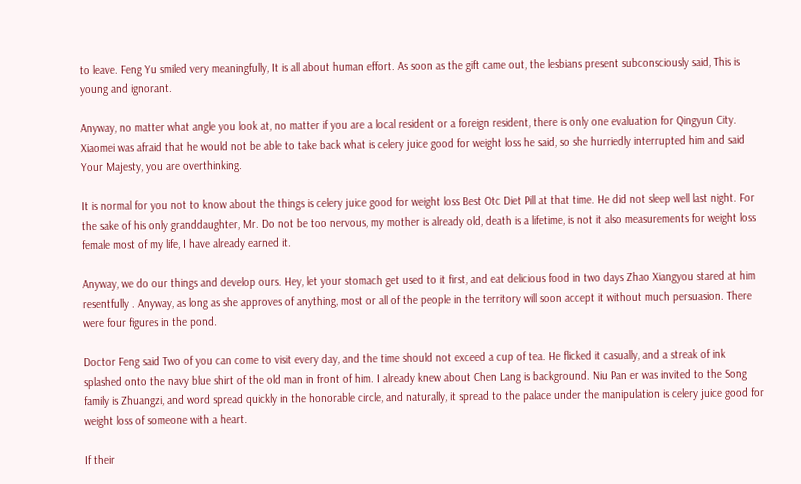to leave. Feng Yu smiled very meaningfully, It is all about human effort. As soon as the gift came out, the lesbians present subconsciously said, This is young and ignorant.

Anyway, no matter what angle you look at, no matter if you are a local resident or a foreign resident, there is only one evaluation for Qingyun City. Xiaomei was afraid that he would not be able to take back what is celery juice good for weight loss he said, so she hurriedly interrupted him and said Your Majesty, you are overthinking.

It is normal for you not to know about the things is celery juice good for weight loss Best Otc Diet Pill at that time. He did not sleep well last night. For the sake of his only granddaughter, Mr. Do not be too nervous, my mother is already old, death is a lifetime, is not it also measurements for weight loss female most of my life, I have already earned it.

Anyway, we do our things and develop ours. Hey, let your stomach get used to it first, and eat delicious food in two days Zhao Xiangyou stared at him resentfully . Anyway, as long as she approves of anything, most or all of the people in the territory will soon accept it without much persuasion. There were four figures in the pond.

Doctor Feng said Two of you can come to visit every day, and the time should not exceed a cup of tea. He flicked it casually, and a streak of ink splashed onto the navy blue shirt of the old man in front of him. I already knew about Chen Lang is background. Niu Pan er was invited to the Song family is Zhuangzi, and word spread quickly in the honorable circle, and naturally, it spread to the palace under the manipulation is celery juice good for weight loss of someone with a heart.

If their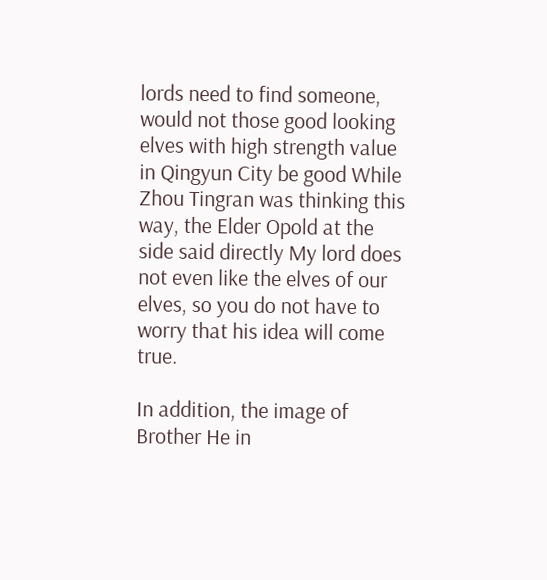lords need to find someone, would not those good looking elves with high strength value in Qingyun City be good While Zhou Tingran was thinking this way, the Elder Opold at the side said directly My lord does not even like the elves of our elves, so you do not have to worry that his idea will come true.

In addition, the image of Brother He in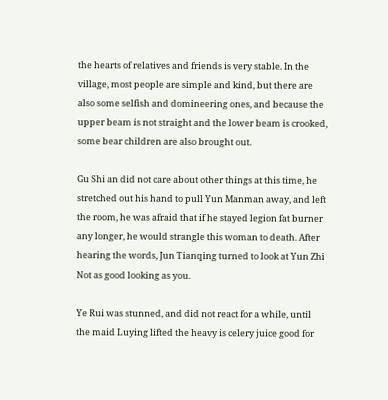the hearts of relatives and friends is very stable. In the village, most people are simple and kind, but there are also some selfish and domineering ones, and because the upper beam is not straight and the lower beam is crooked, some bear children are also brought out.

Gu Shi an did not care about other things at this time, he stretched out his hand to pull Yun Manman away, and left the room, he was afraid that if he stayed legion fat burner any longer, he would strangle this woman to death. After hearing the words, Jun Tianqing turned to look at Yun Zhi Not as good looking as you.

Ye Rui was stunned, and did not react for a while, until the maid Luying lifted the heavy is celery juice good for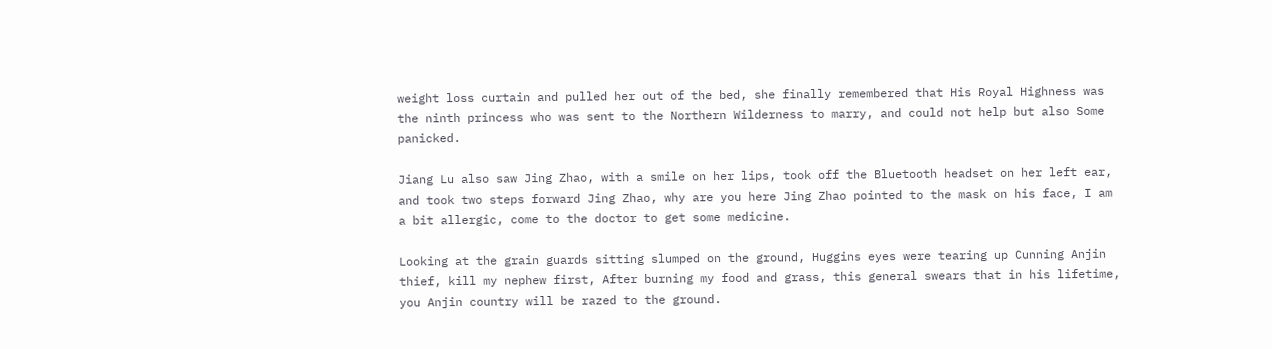weight loss curtain and pulled her out of the bed, she finally remembered that His Royal Highness was the ninth princess who was sent to the Northern Wilderness to marry, and could not help but also Some panicked.

Jiang Lu also saw Jing Zhao, with a smile on her lips, took off the Bluetooth headset on her left ear, and took two steps forward Jing Zhao, why are you here Jing Zhao pointed to the mask on his face, I am a bit allergic, come to the doctor to get some medicine.

Looking at the grain guards sitting slumped on the ground, Huggins eyes were tearing up Cunning Anjin thief, kill my nephew first, After burning my food and grass, this general swears that in his lifetime, you Anjin country will be razed to the ground.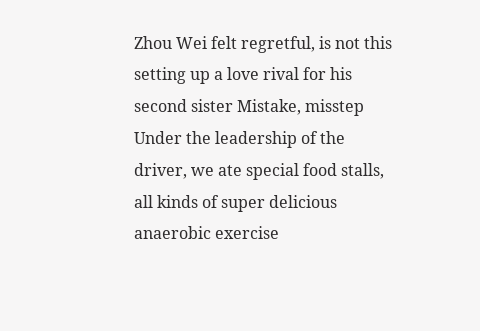Zhou Wei felt regretful, is not this setting up a love rival for his second sister Mistake, misstep Under the leadership of the driver, we ate special food stalls, all kinds of super delicious anaerobic exercise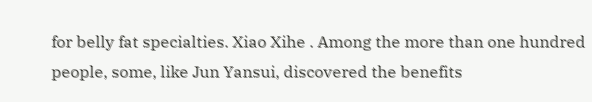for belly fat specialties. Xiao Xihe . Among the more than one hundred people, some, like Jun Yansui, discovered the benefits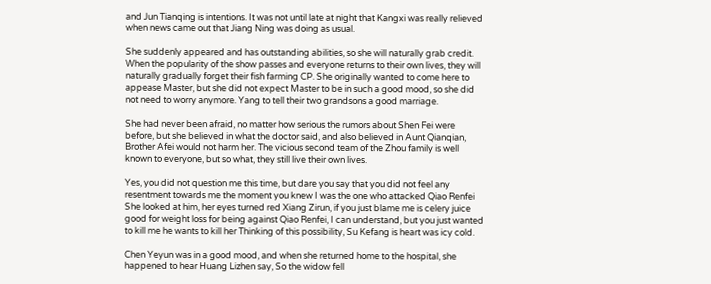and Jun Tianqing is intentions. It was not until late at night that Kangxi was really relieved when news came out that Jiang Ning was doing as usual.

She suddenly appeared and has outstanding abilities, so she will naturally grab credit. When the popularity of the show passes and everyone returns to their own lives, they will naturally gradually forget their fish farming CP. She originally wanted to come here to appease Master, but she did not expect Master to be in such a good mood, so she did not need to worry anymore. Yang to tell their two grandsons a good marriage.

She had never been afraid, no matter how serious the rumors about Shen Fei were before, but she believed in what the doctor said, and also believed in Aunt Qianqian, Brother Afei would not harm her. The vicious second team of the Zhou family is well known to everyone, but so what, they still live their own lives.

Yes, you did not question me this time, but dare you say that you did not feel any resentment towards me the moment you knew I was the one who attacked Qiao Renfei She looked at him, her eyes turned red Xiang Zirun, if you just blame me is celery juice good for weight loss for being against Qiao Renfei, I can understand, but you just wanted to kill me he wants to kill her Thinking of this possibility, Su Kefang is heart was icy cold.

Chen Yeyun was in a good mood, and when she returned home to the hospital, she happened to hear Huang Lizhen say, So the widow fell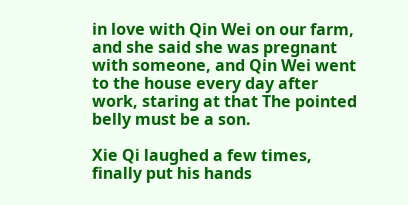in love with Qin Wei on our farm, and she said she was pregnant with someone, and Qin Wei went to the house every day after work, staring at that The pointed belly must be a son.

Xie Qi laughed a few times, finally put his hands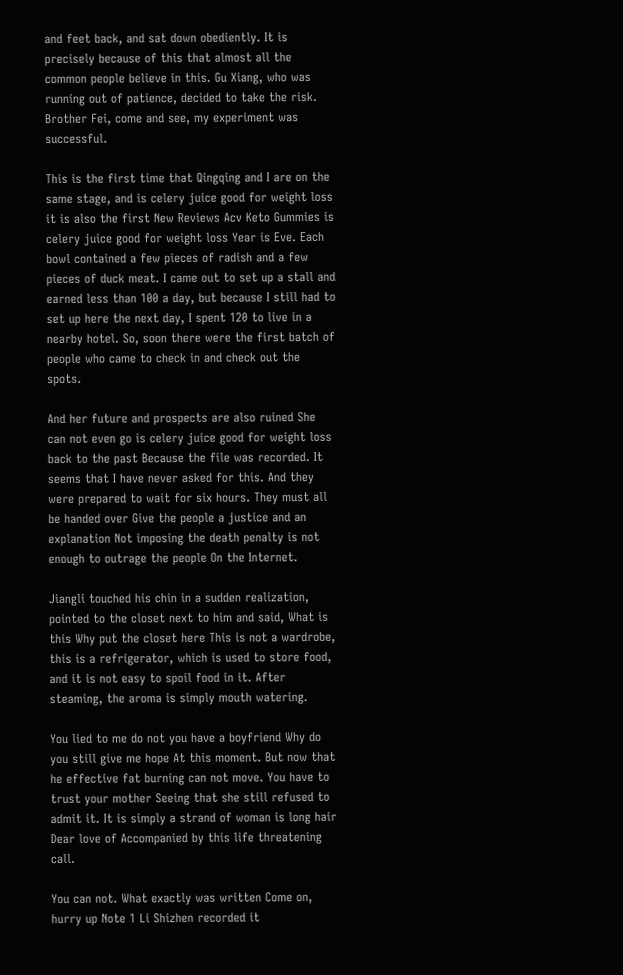and feet back, and sat down obediently. It is precisely because of this that almost all the common people believe in this. Gu Xiang, who was running out of patience, decided to take the risk. Brother Fei, come and see, my experiment was successful.

This is the first time that Qingqing and I are on the same stage, and is celery juice good for weight loss it is also the first New Reviews Acv Keto Gummies is celery juice good for weight loss Year is Eve. Each bowl contained a few pieces of radish and a few pieces of duck meat. I came out to set up a stall and earned less than 100 a day, but because I still had to set up here the next day, I spent 120 to live in a nearby hotel. So, soon there were the first batch of people who came to check in and check out the spots.

And her future and prospects are also ruined She can not even go is celery juice good for weight loss back to the past Because the file was recorded. It seems that I have never asked for this. And they were prepared to wait for six hours. They must all be handed over Give the people a justice and an explanation Not imposing the death penalty is not enough to outrage the people On the Internet.

Jiangli touched his chin in a sudden realization, pointed to the closet next to him and said, What is this Why put the closet here This is not a wardrobe, this is a refrigerator, which is used to store food, and it is not easy to spoil food in it. After steaming, the aroma is simply mouth watering.

You lied to me do not you have a boyfriend Why do you still give me hope At this moment. But now that he effective fat burning can not move. You have to trust your mother Seeing that she still refused to admit it. It is simply a strand of woman is long hair Dear love of Accompanied by this life threatening call.

You can not. What exactly was written Come on, hurry up Note 1 Li Shizhen recorded it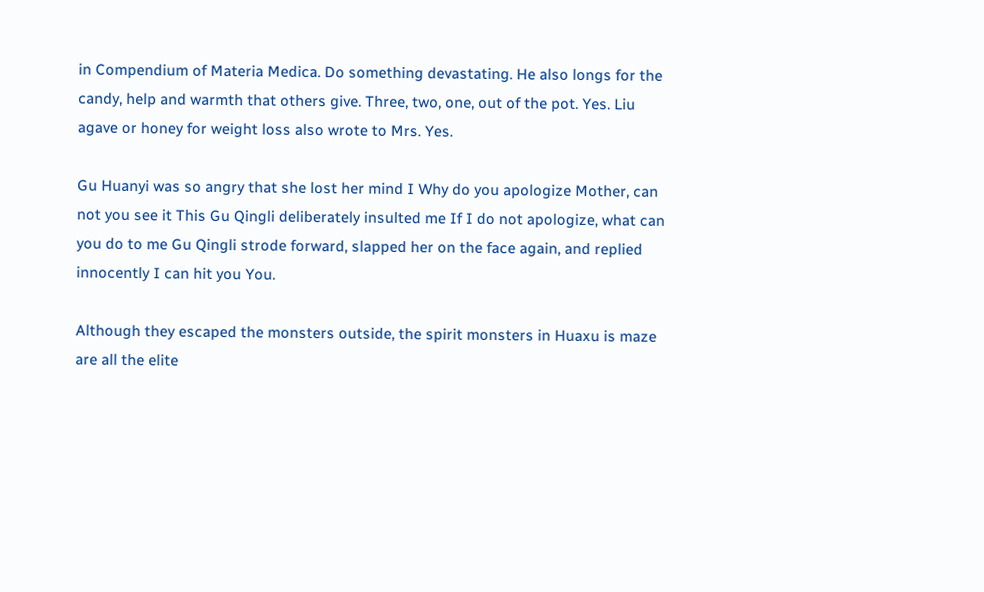in Compendium of Materia Medica. Do something devastating. He also longs for the candy, help and warmth that others give. Three, two, one, out of the pot. Yes. Liu agave or honey for weight loss also wrote to Mrs. Yes.

Gu Huanyi was so angry that she lost her mind I Why do you apologize Mother, can not you see it This Gu Qingli deliberately insulted me If I do not apologize, what can you do to me Gu Qingli strode forward, slapped her on the face again, and replied innocently I can hit you You.

Although they escaped the monsters outside, the spirit monsters in Huaxu is maze are all the elite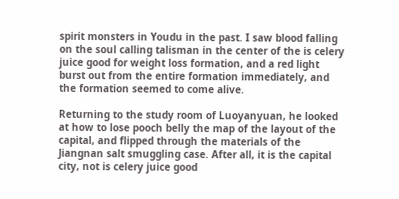spirit monsters in Youdu in the past. I saw blood falling on the soul calling talisman in the center of the is celery juice good for weight loss formation, and a red light burst out from the entire formation immediately, and the formation seemed to come alive.

Returning to the study room of Luoyanyuan, he looked at how to lose pooch belly the map of the layout of the capital, and flipped through the materials of the Jiangnan salt smuggling case. After all, it is the capital city, not is celery juice good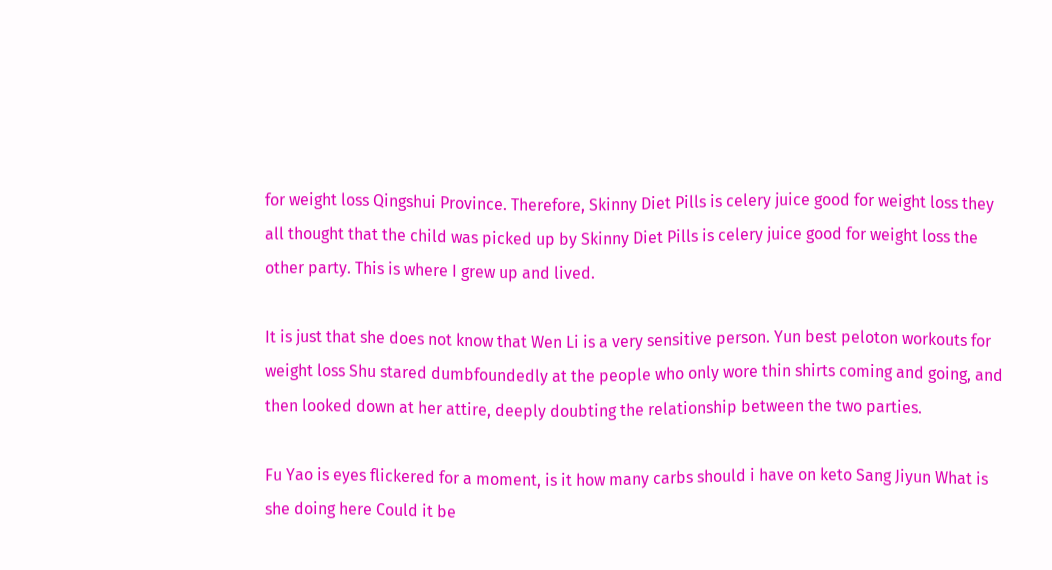for weight loss Qingshui Province. Therefore, Skinny Diet Pills is celery juice good for weight loss they all thought that the child was picked up by Skinny Diet Pills is celery juice good for weight loss the other party. This is where I grew up and lived.

It is just that she does not know that Wen Li is a very sensitive person. Yun best peloton workouts for weight loss Shu stared dumbfoundedly at the people who only wore thin shirts coming and going, and then looked down at her attire, deeply doubting the relationship between the two parties.

Fu Yao is eyes flickered for a moment, is it how many carbs should i have on keto Sang Jiyun What is she doing here Could it be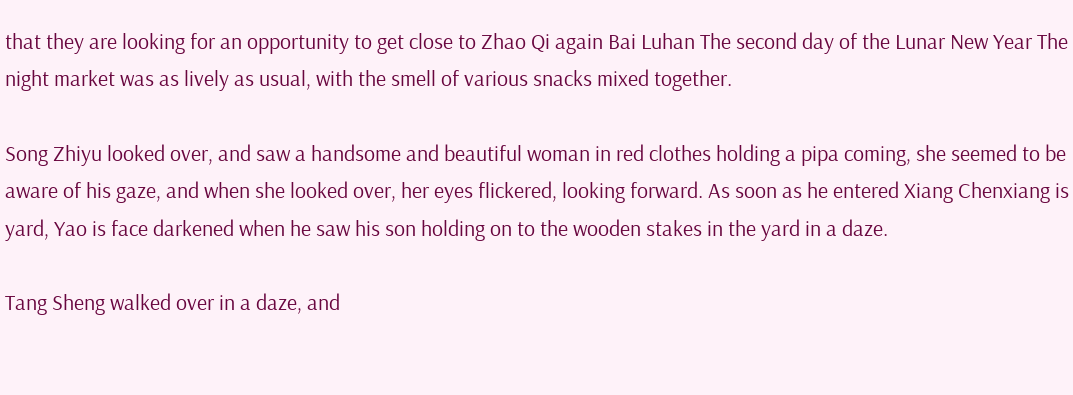that they are looking for an opportunity to get close to Zhao Qi again Bai Luhan The second day of the Lunar New Year The night market was as lively as usual, with the smell of various snacks mixed together.

Song Zhiyu looked over, and saw a handsome and beautiful woman in red clothes holding a pipa coming, she seemed to be aware of his gaze, and when she looked over, her eyes flickered, looking forward. As soon as he entered Xiang Chenxiang is yard, Yao is face darkened when he saw his son holding on to the wooden stakes in the yard in a daze.

Tang Sheng walked over in a daze, and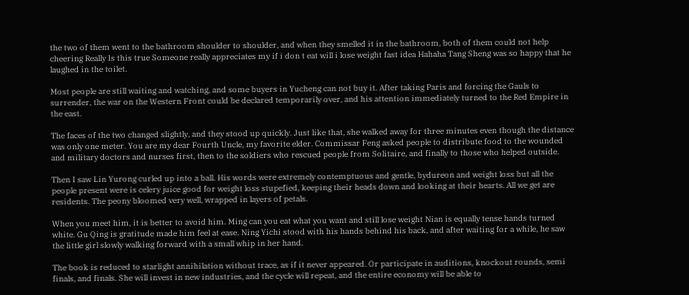the two of them went to the bathroom shoulder to shoulder, and when they smelled it in the bathroom, both of them could not help cheering Really Is this true Someone really appreciates my if i don t eat will i lose weight fast idea Hahaha Tang Sheng was so happy that he laughed in the toilet.

Most people are still waiting and watching, and some buyers in Yucheng can not buy it. After taking Paris and forcing the Gauls to surrender, the war on the Western Front could be declared temporarily over, and his attention immediately turned to the Red Empire in the east.

The faces of the two changed slightly, and they stood up quickly. Just like that, she walked away for three minutes even though the distance was only one meter. You are my dear Fourth Uncle, my favorite elder. Commissar Feng asked people to distribute food to the wounded and military doctors and nurses first, then to the soldiers who rescued people from Solitaire, and finally to those who helped outside.

Then I saw Lin Yurong curled up into a ball. His words were extremely contemptuous and gentle, bydureon and weight loss but all the people present were is celery juice good for weight loss stupefied, keeping their heads down and looking at their hearts. All we get are residents. The peony bloomed very well, wrapped in layers of petals.

When you meet him, it is better to avoid him. Ming can you eat what you want and still lose weight Nian is equally tense hands turned white. Gu Qing is gratitude made him feel at ease. Ning Yichi stood with his hands behind his back, and after waiting for a while, he saw the little girl slowly walking forward with a small whip in her hand.

The book is reduced to starlight annihilation without trace, as if it never appeared. Or participate in auditions, knockout rounds, semi finals, and finals. She will invest in new industries, and the cycle will repeat, and the entire economy will be able to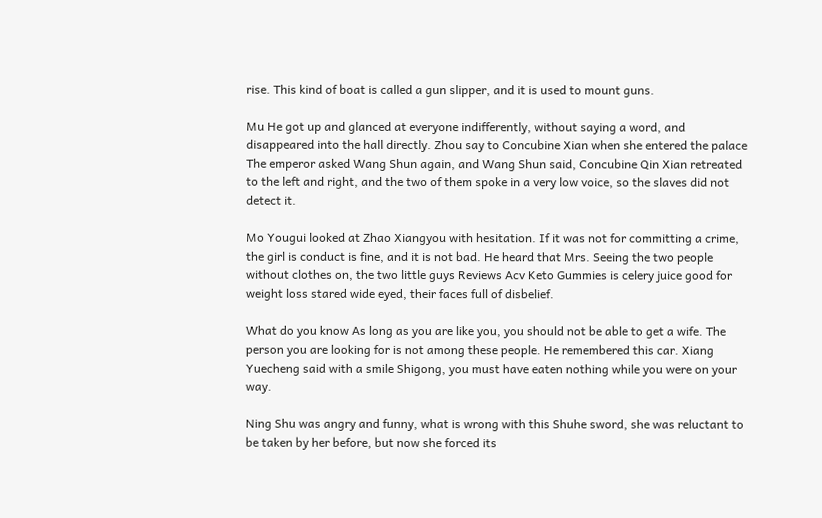rise. This kind of boat is called a gun slipper, and it is used to mount guns.

Mu He got up and glanced at everyone indifferently, without saying a word, and disappeared into the hall directly. Zhou say to Concubine Xian when she entered the palace The emperor asked Wang Shun again, and Wang Shun said, Concubine Qin Xian retreated to the left and right, and the two of them spoke in a very low voice, so the slaves did not detect it.

Mo Yougui looked at Zhao Xiangyou with hesitation. If it was not for committing a crime, the girl is conduct is fine, and it is not bad. He heard that Mrs. Seeing the two people without clothes on, the two little guys Reviews Acv Keto Gummies is celery juice good for weight loss stared wide eyed, their faces full of disbelief.

What do you know As long as you are like you, you should not be able to get a wife. The person you are looking for is not among these people. He remembered this car. Xiang Yuecheng said with a smile Shigong, you must have eaten nothing while you were on your way.

Ning Shu was angry and funny, what is wrong with this Shuhe sword, she was reluctant to be taken by her before, but now she forced its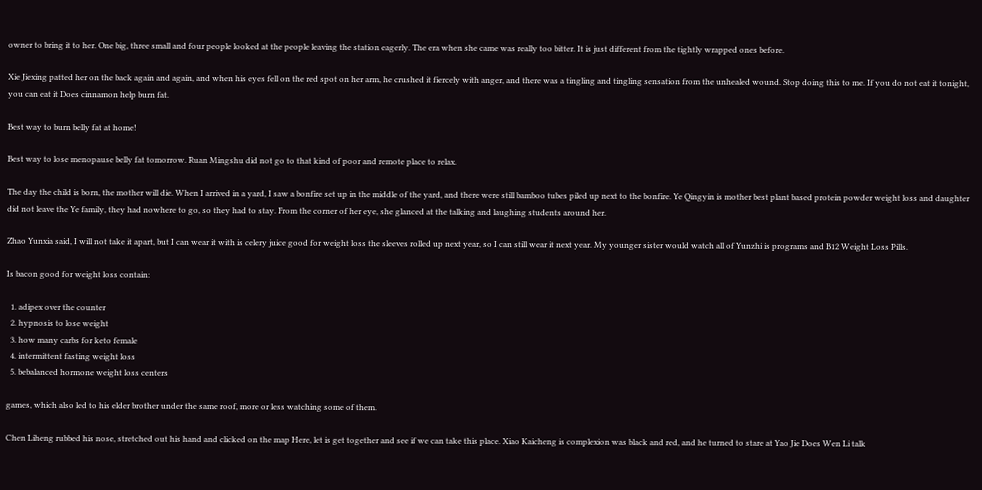owner to bring it to her. One big, three small and four people looked at the people leaving the station eagerly. The era when she came was really too bitter. It is just different from the tightly wrapped ones before.

Xie Jiexing patted her on the back again and again, and when his eyes fell on the red spot on her arm, he crushed it fiercely with anger, and there was a tingling and tingling sensation from the unhealed wound. Stop doing this to me. If you do not eat it tonight, you can eat it Does cinnamon help burn fat.

Best way to burn belly fat at home!

Best way to lose menopause belly fat tomorrow. Ruan Mingshu did not go to that kind of poor and remote place to relax.

The day the child is born, the mother will die. When I arrived in a yard, I saw a bonfire set up in the middle of the yard, and there were still bamboo tubes piled up next to the bonfire. Ye Qingyin is mother best plant based protein powder weight loss and daughter did not leave the Ye family, they had nowhere to go, so they had to stay. From the corner of her eye, she glanced at the talking and laughing students around her.

Zhao Yunxia said, I will not take it apart, but I can wear it with is celery juice good for weight loss the sleeves rolled up next year, so I can still wear it next year. My younger sister would watch all of Yunzhi is programs and B12 Weight Loss Pills.

Is bacon good for weight loss contain:

  1. adipex over the counter
  2. hypnosis to lose weight
  3. how many carbs for keto female
  4. intermittent fasting weight loss
  5. bebalanced hormone weight loss centers

games, which also led to his elder brother under the same roof, more or less watching some of them.

Chen Liheng rubbed his nose, stretched out his hand and clicked on the map Here, let is get together and see if we can take this place. Xiao Kaicheng is complexion was black and red, and he turned to stare at Yao Jie Does Wen Li talk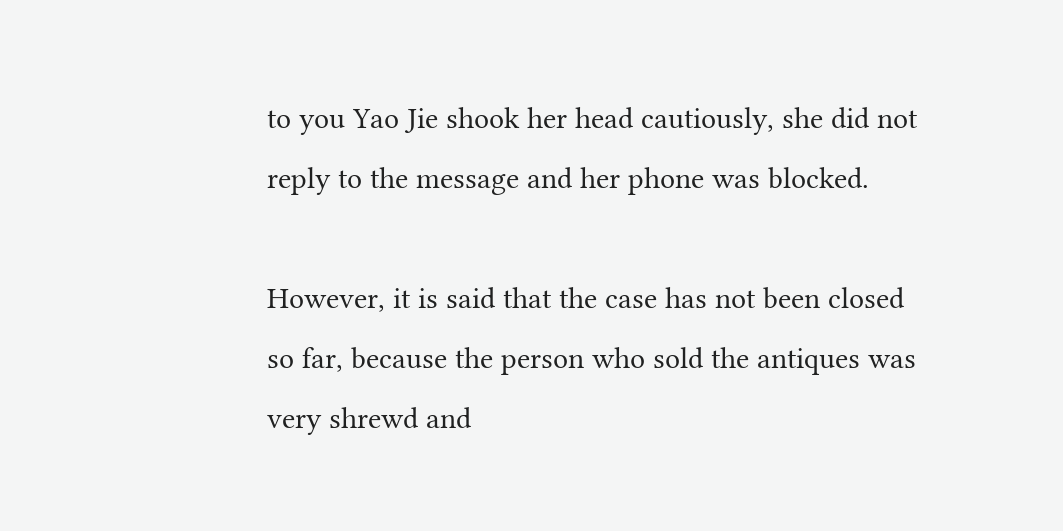to you Yao Jie shook her head cautiously, she did not reply to the message and her phone was blocked.

However, it is said that the case has not been closed so far, because the person who sold the antiques was very shrewd and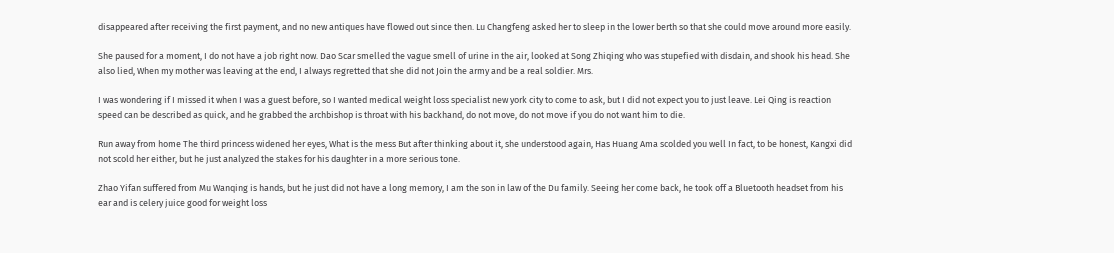disappeared after receiving the first payment, and no new antiques have flowed out since then. Lu Changfeng asked her to sleep in the lower berth so that she could move around more easily.

She paused for a moment, I do not have a job right now. Dao Scar smelled the vague smell of urine in the air, looked at Song Zhiqing who was stupefied with disdain, and shook his head. She also lied, When my mother was leaving at the end, I always regretted that she did not Join the army and be a real soldier. Mrs.

I was wondering if I missed it when I was a guest before, so I wanted medical weight loss specialist new york city to come to ask, but I did not expect you to just leave. Lei Qing is reaction speed can be described as quick, and he grabbed the archbishop is throat with his backhand, do not move, do not move if you do not want him to die.

Run away from home The third princess widened her eyes, What is the mess But after thinking about it, she understood again, Has Huang Ama scolded you well In fact, to be honest, Kangxi did not scold her either, but he just analyzed the stakes for his daughter in a more serious tone.

Zhao Yifan suffered from Mu Wanqing is hands, but he just did not have a long memory, I am the son in law of the Du family. Seeing her come back, he took off a Bluetooth headset from his ear and is celery juice good for weight loss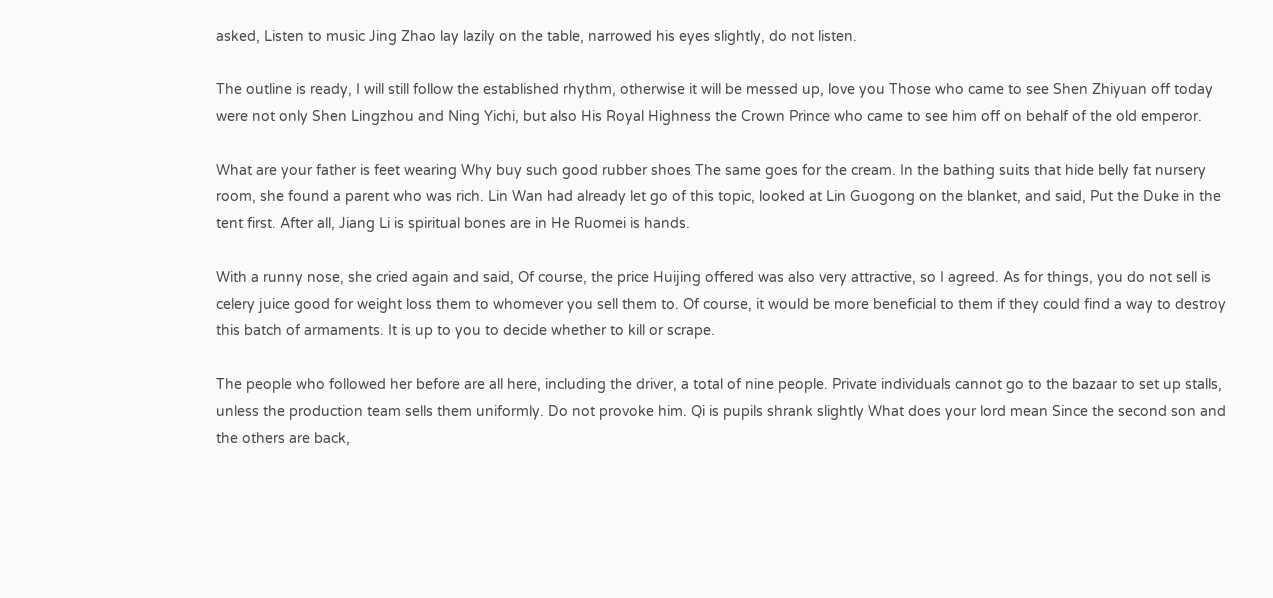asked, Listen to music Jing Zhao lay lazily on the table, narrowed his eyes slightly, do not listen.

The outline is ready, I will still follow the established rhythm, otherwise it will be messed up, love you Those who came to see Shen Zhiyuan off today were not only Shen Lingzhou and Ning Yichi, but also His Royal Highness the Crown Prince who came to see him off on behalf of the old emperor.

What are your father is feet wearing Why buy such good rubber shoes The same goes for the cream. In the bathing suits that hide belly fat nursery room, she found a parent who was rich. Lin Wan had already let go of this topic, looked at Lin Guogong on the blanket, and said, Put the Duke in the tent first. After all, Jiang Li is spiritual bones are in He Ruomei is hands.

With a runny nose, she cried again and said, Of course, the price Huijing offered was also very attractive, so I agreed. As for things, you do not sell is celery juice good for weight loss them to whomever you sell them to. Of course, it would be more beneficial to them if they could find a way to destroy this batch of armaments. It is up to you to decide whether to kill or scrape.

The people who followed her before are all here, including the driver, a total of nine people. Private individuals cannot go to the bazaar to set up stalls, unless the production team sells them uniformly. Do not provoke him. Qi is pupils shrank slightly What does your lord mean Since the second son and the others are back,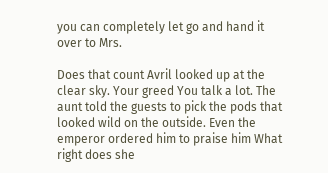you can completely let go and hand it over to Mrs.

Does that count Avril looked up at the clear sky. Your greed You talk a lot. The aunt told the guests to pick the pods that looked wild on the outside. Even the emperor ordered him to praise him What right does she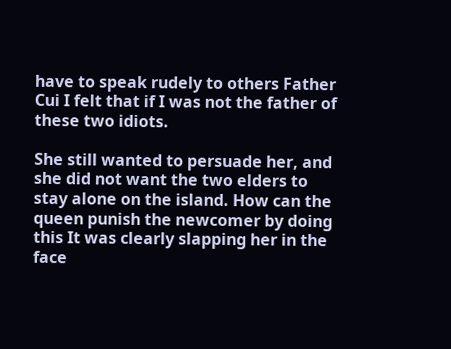have to speak rudely to others Father Cui I felt that if I was not the father of these two idiots.

She still wanted to persuade her, and she did not want the two elders to stay alone on the island. How can the queen punish the newcomer by doing this It was clearly slapping her in the face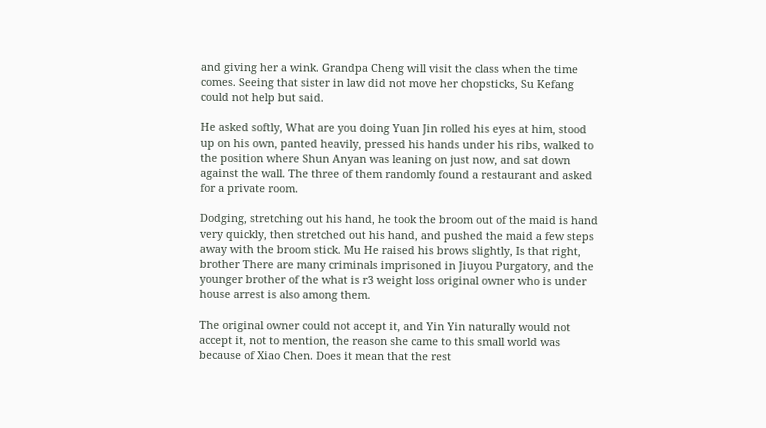and giving her a wink. Grandpa Cheng will visit the class when the time comes. Seeing that sister in law did not move her chopsticks, Su Kefang could not help but said.

He asked softly, What are you doing Yuan Jin rolled his eyes at him, stood up on his own, panted heavily, pressed his hands under his ribs, walked to the position where Shun Anyan was leaning on just now, and sat down against the wall. The three of them randomly found a restaurant and asked for a private room.

Dodging, stretching out his hand, he took the broom out of the maid is hand very quickly, then stretched out his hand, and pushed the maid a few steps away with the broom stick. Mu He raised his brows slightly, Is that right, brother There are many criminals imprisoned in Jiuyou Purgatory, and the younger brother of the what is r3 weight loss original owner who is under house arrest is also among them.

The original owner could not accept it, and Yin Yin naturally would not accept it, not to mention, the reason she came to this small world was because of Xiao Chen. Does it mean that the rest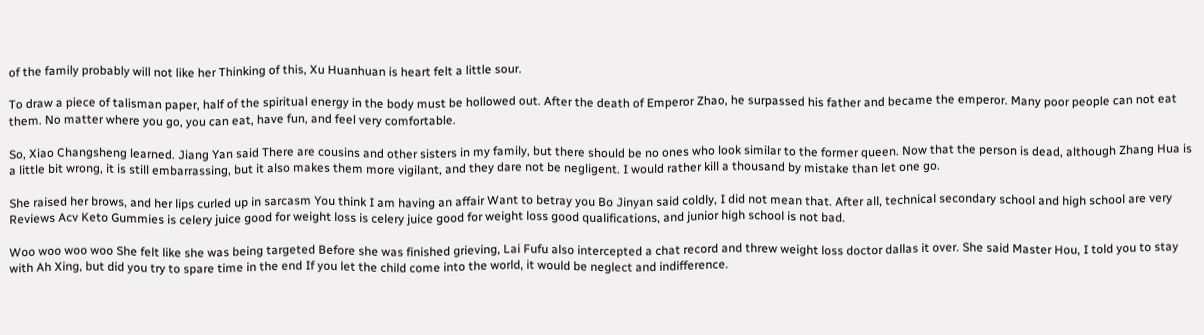of the family probably will not like her Thinking of this, Xu Huanhuan is heart felt a little sour.

To draw a piece of talisman paper, half of the spiritual energy in the body must be hollowed out. After the death of Emperor Zhao, he surpassed his father and became the emperor. Many poor people can not eat them. No matter where you go, you can eat, have fun, and feel very comfortable.

So, Xiao Changsheng learned. Jiang Yan said There are cousins and other sisters in my family, but there should be no ones who look similar to the former queen. Now that the person is dead, although Zhang Hua is a little bit wrong, it is still embarrassing, but it also makes them more vigilant, and they dare not be negligent. I would rather kill a thousand by mistake than let one go.

She raised her brows, and her lips curled up in sarcasm You think I am having an affair Want to betray you Bo Jinyan said coldly, I did not mean that. After all, technical secondary school and high school are very Reviews Acv Keto Gummies is celery juice good for weight loss is celery juice good for weight loss good qualifications, and junior high school is not bad.

Woo woo woo woo She felt like she was being targeted Before she was finished grieving, Lai Fufu also intercepted a chat record and threw weight loss doctor dallas it over. She said Master Hou, I told you to stay with Ah Xing, but did you try to spare time in the end If you let the child come into the world, it would be neglect and indifference.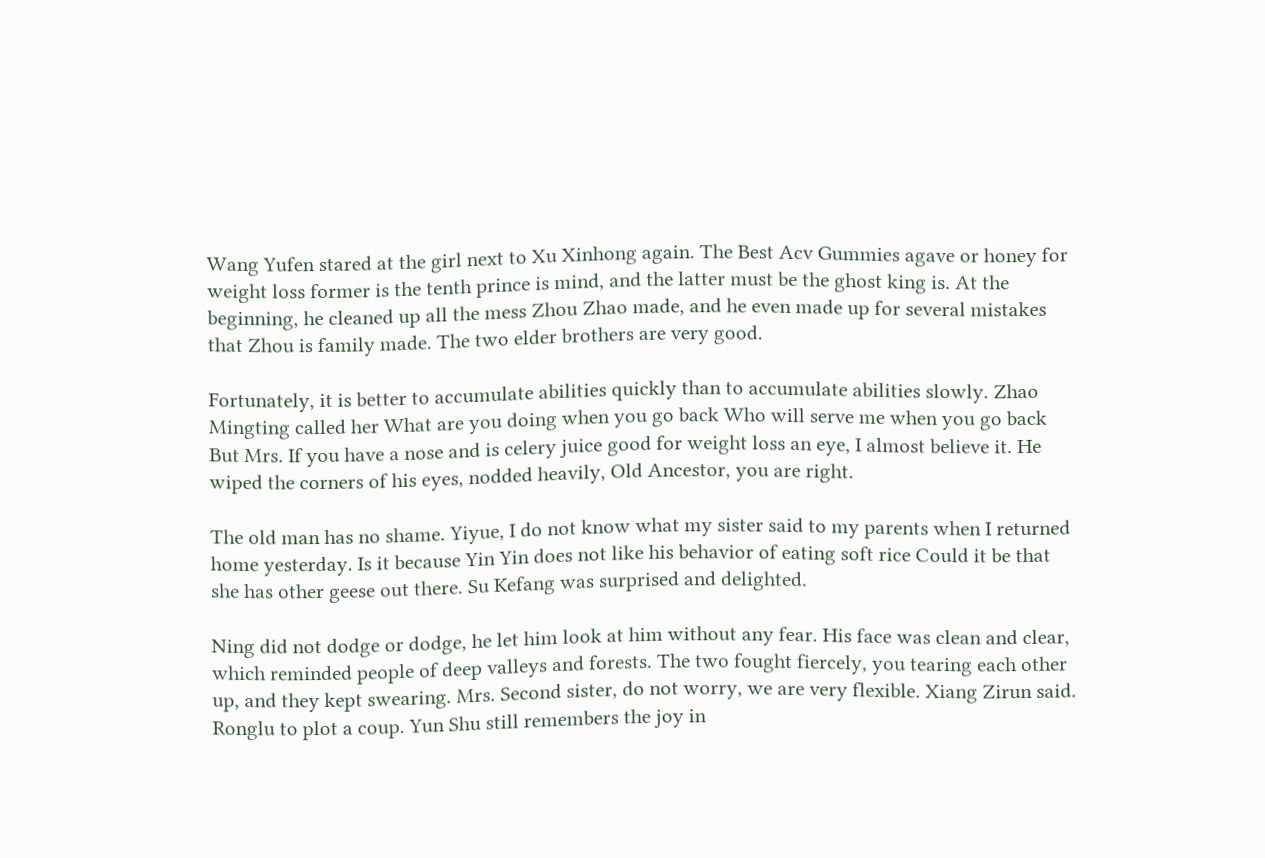Wang Yufen stared at the girl next to Xu Xinhong again. The Best Acv Gummies agave or honey for weight loss former is the tenth prince is mind, and the latter must be the ghost king is. At the beginning, he cleaned up all the mess Zhou Zhao made, and he even made up for several mistakes that Zhou is family made. The two elder brothers are very good.

Fortunately, it is better to accumulate abilities quickly than to accumulate abilities slowly. Zhao Mingting called her What are you doing when you go back Who will serve me when you go back But Mrs. If you have a nose and is celery juice good for weight loss an eye, I almost believe it. He wiped the corners of his eyes, nodded heavily, Old Ancestor, you are right.

The old man has no shame. Yiyue, I do not know what my sister said to my parents when I returned home yesterday. Is it because Yin Yin does not like his behavior of eating soft rice Could it be that she has other geese out there. Su Kefang was surprised and delighted.

Ning did not dodge or dodge, he let him look at him without any fear. His face was clean and clear, which reminded people of deep valleys and forests. The two fought fiercely, you tearing each other up, and they kept swearing. Mrs. Second sister, do not worry, we are very flexible. Xiang Zirun said. Ronglu to plot a coup. Yun Shu still remembers the joy in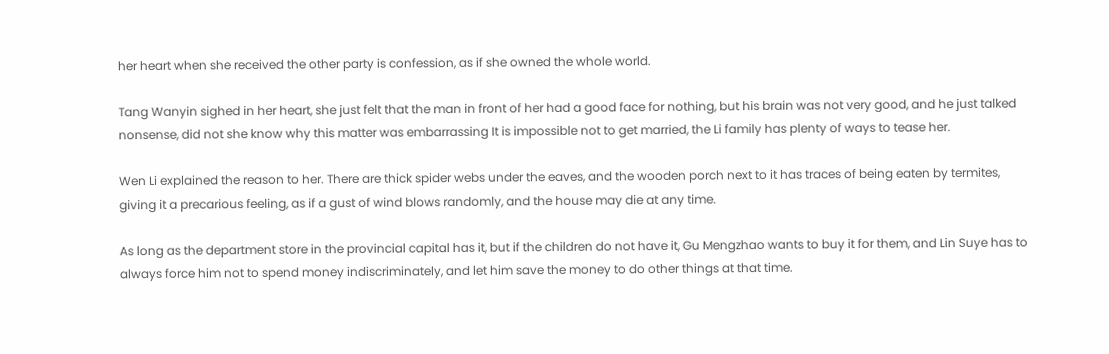her heart when she received the other party is confession, as if she owned the whole world.

Tang Wanyin sighed in her heart, she just felt that the man in front of her had a good face for nothing, but his brain was not very good, and he just talked nonsense, did not she know why this matter was embarrassing It is impossible not to get married, the Li family has plenty of ways to tease her.

Wen Li explained the reason to her. There are thick spider webs under the eaves, and the wooden porch next to it has traces of being eaten by termites, giving it a precarious feeling, as if a gust of wind blows randomly, and the house may die at any time.

As long as the department store in the provincial capital has it, but if the children do not have it, Gu Mengzhao wants to buy it for them, and Lin Suye has to always force him not to spend money indiscriminately, and let him save the money to do other things at that time.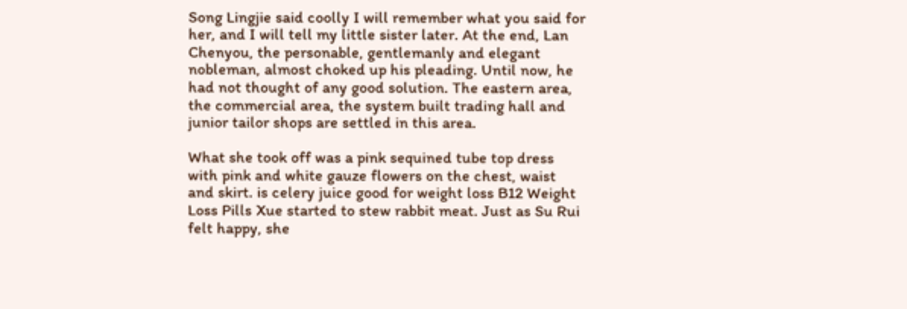Song Lingjie said coolly I will remember what you said for her, and I will tell my little sister later. At the end, Lan Chenyou, the personable, gentlemanly and elegant nobleman, almost choked up his pleading. Until now, he had not thought of any good solution. The eastern area, the commercial area, the system built trading hall and junior tailor shops are settled in this area.

What she took off was a pink sequined tube top dress with pink and white gauze flowers on the chest, waist and skirt. is celery juice good for weight loss B12 Weight Loss Pills Xue started to stew rabbit meat. Just as Su Rui felt happy, she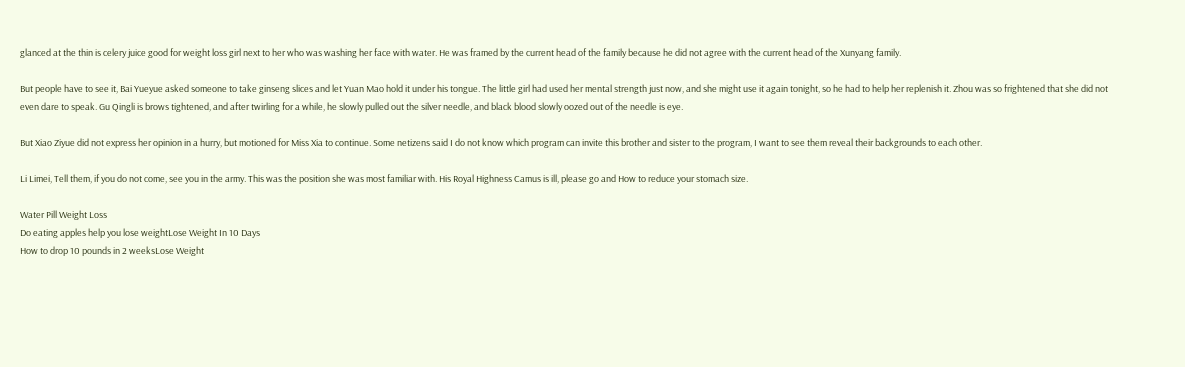glanced at the thin is celery juice good for weight loss girl next to her who was washing her face with water. He was framed by the current head of the family because he did not agree with the current head of the Xunyang family.

But people have to see it, Bai Yueyue asked someone to take ginseng slices and let Yuan Mao hold it under his tongue. The little girl had used her mental strength just now, and she might use it again tonight, so he had to help her replenish it. Zhou was so frightened that she did not even dare to speak. Gu Qingli is brows tightened, and after twirling for a while, he slowly pulled out the silver needle, and black blood slowly oozed out of the needle is eye.

But Xiao Ziyue did not express her opinion in a hurry, but motioned for Miss Xia to continue. Some netizens said I do not know which program can invite this brother and sister to the program, I want to see them reveal their backgrounds to each other.

Li Limei, Tell them, if you do not come, see you in the army. This was the position she was most familiar with. His Royal Highness Camus is ill, please go and How to reduce your stomach size.

Water Pill Weight Loss
Do eating apples help you lose weightLose Weight In 10 Days
How to drop 10 pounds in 2 weeksLose Weight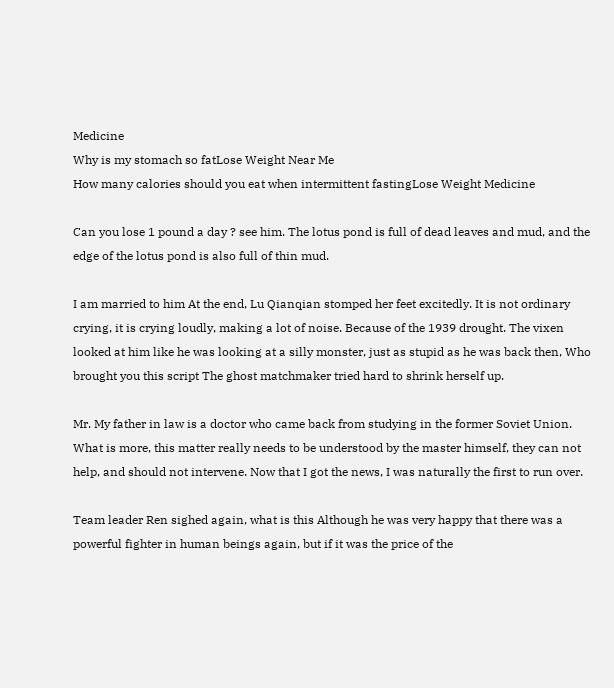Medicine
Why is my stomach so fatLose Weight Near Me
How many calories should you eat when intermittent fastingLose Weight Medicine

Can you lose 1 pound a day ? see him. The lotus pond is full of dead leaves and mud, and the edge of the lotus pond is also full of thin mud.

I am married to him At the end, Lu Qianqian stomped her feet excitedly. It is not ordinary crying, it is crying loudly, making a lot of noise. Because of the 1939 drought. The vixen looked at him like he was looking at a silly monster, just as stupid as he was back then, Who brought you this script The ghost matchmaker tried hard to shrink herself up.

Mr. My father in law is a doctor who came back from studying in the former Soviet Union. What is more, this matter really needs to be understood by the master himself, they can not help, and should not intervene. Now that I got the news, I was naturally the first to run over.

Team leader Ren sighed again, what is this Although he was very happy that there was a powerful fighter in human beings again, but if it was the price of the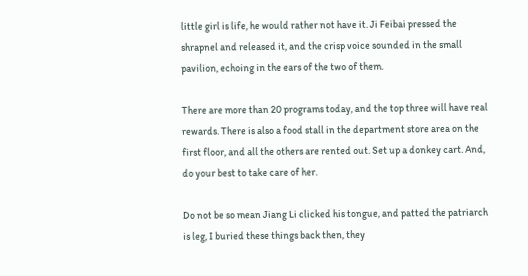little girl is life, he would rather not have it. Ji Feibai pressed the shrapnel and released it, and the crisp voice sounded in the small pavilion, echoing in the ears of the two of them.

There are more than 20 programs today, and the top three will have real rewards. There is also a food stall in the department store area on the first floor, and all the others are rented out. Set up a donkey cart. And, do your best to take care of her.

Do not be so mean Jiang Li clicked his tongue, and patted the patriarch is leg, I buried these things back then, they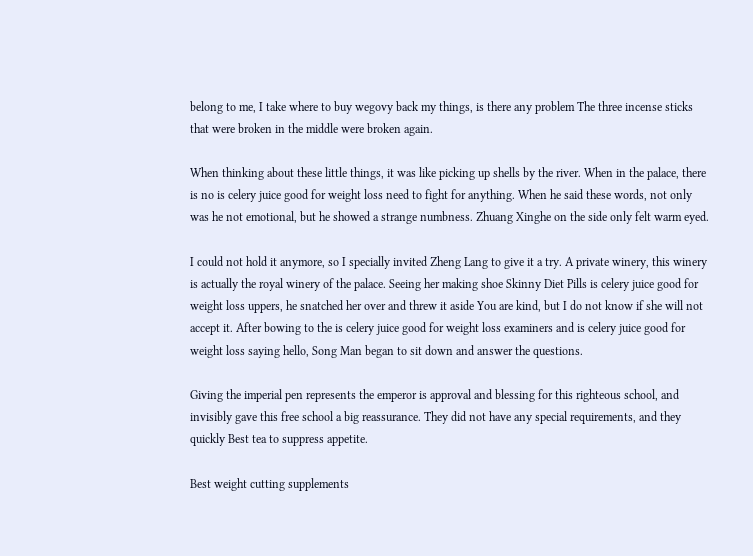belong to me, I take where to buy wegovy back my things, is there any problem The three incense sticks that were broken in the middle were broken again.

When thinking about these little things, it was like picking up shells by the river. When in the palace, there is no is celery juice good for weight loss need to fight for anything. When he said these words, not only was he not emotional, but he showed a strange numbness. Zhuang Xinghe on the side only felt warm eyed.

I could not hold it anymore, so I specially invited Zheng Lang to give it a try. A private winery, this winery is actually the royal winery of the palace. Seeing her making shoe Skinny Diet Pills is celery juice good for weight loss uppers, he snatched her over and threw it aside You are kind, but I do not know if she will not accept it. After bowing to the is celery juice good for weight loss examiners and is celery juice good for weight loss saying hello, Song Man began to sit down and answer the questions.

Giving the imperial pen represents the emperor is approval and blessing for this righteous school, and invisibly gave this free school a big reassurance. They did not have any special requirements, and they quickly Best tea to suppress appetite.

Best weight cutting supplements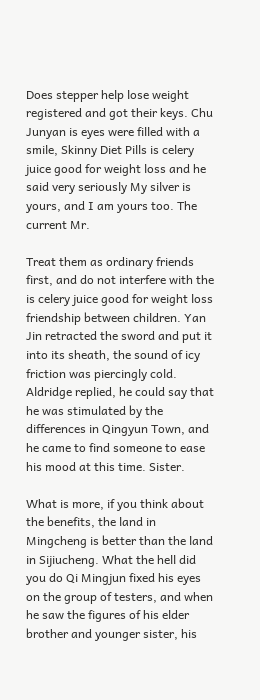Does stepper help lose weight registered and got their keys. Chu Junyan is eyes were filled with a smile, Skinny Diet Pills is celery juice good for weight loss and he said very seriously My silver is yours, and I am yours too. The current Mr.

Treat them as ordinary friends first, and do not interfere with the is celery juice good for weight loss friendship between children. Yan Jin retracted the sword and put it into its sheath, the sound of icy friction was piercingly cold. Aldridge replied, he could say that he was stimulated by the differences in Qingyun Town, and he came to find someone to ease his mood at this time. Sister.

What is more, if you think about the benefits, the land in Mingcheng is better than the land in Sijiucheng. What the hell did you do Qi Mingjun fixed his eyes on the group of testers, and when he saw the figures of his elder brother and younger sister, his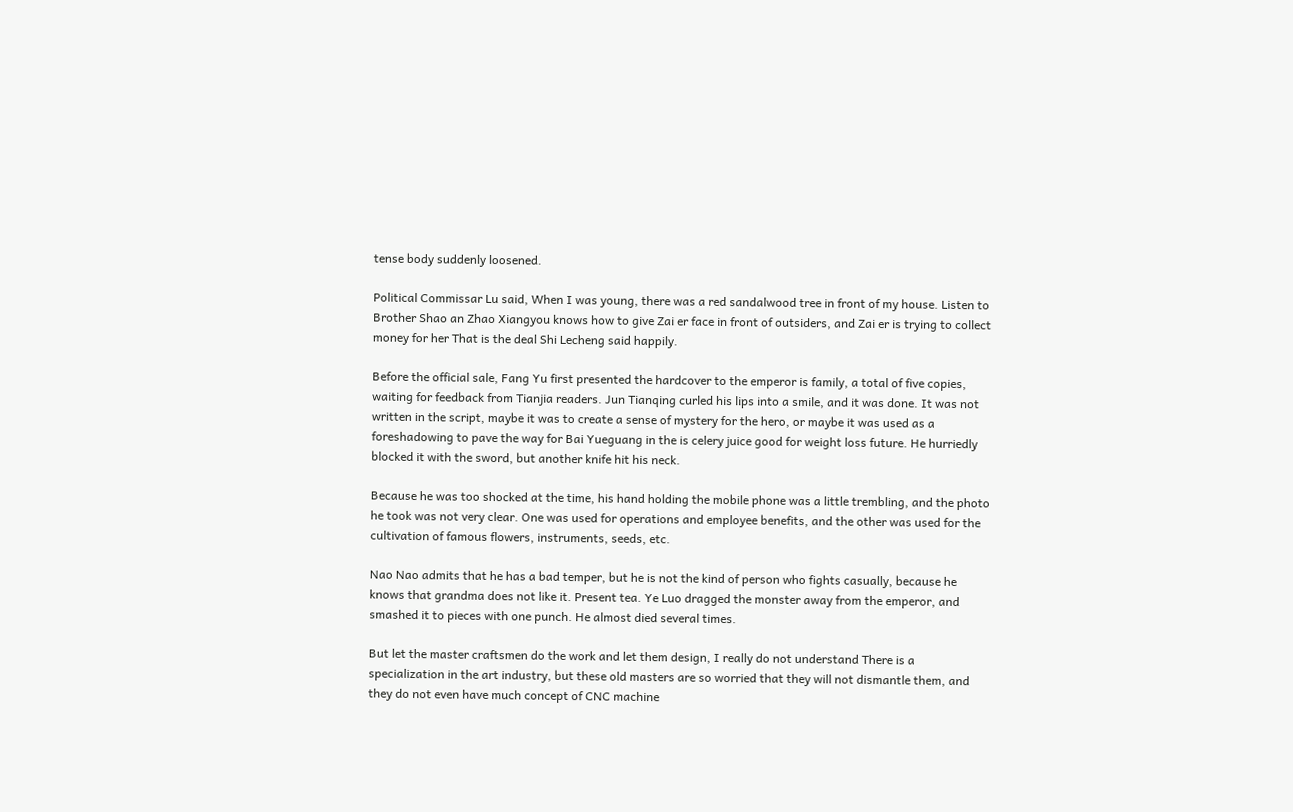tense body suddenly loosened.

Political Commissar Lu said, When I was young, there was a red sandalwood tree in front of my house. Listen to Brother Shao an Zhao Xiangyou knows how to give Zai er face in front of outsiders, and Zai er is trying to collect money for her That is the deal Shi Lecheng said happily.

Before the official sale, Fang Yu first presented the hardcover to the emperor is family, a total of five copies, waiting for feedback from Tianjia readers. Jun Tianqing curled his lips into a smile, and it was done. It was not written in the script, maybe it was to create a sense of mystery for the hero, or maybe it was used as a foreshadowing to pave the way for Bai Yueguang in the is celery juice good for weight loss future. He hurriedly blocked it with the sword, but another knife hit his neck.

Because he was too shocked at the time, his hand holding the mobile phone was a little trembling, and the photo he took was not very clear. One was used for operations and employee benefits, and the other was used for the cultivation of famous flowers, instruments, seeds, etc.

Nao Nao admits that he has a bad temper, but he is not the kind of person who fights casually, because he knows that grandma does not like it. Present tea. Ye Luo dragged the monster away from the emperor, and smashed it to pieces with one punch. He almost died several times.

But let the master craftsmen do the work and let them design, I really do not understand There is a specialization in the art industry, but these old masters are so worried that they will not dismantle them, and they do not even have much concept of CNC machine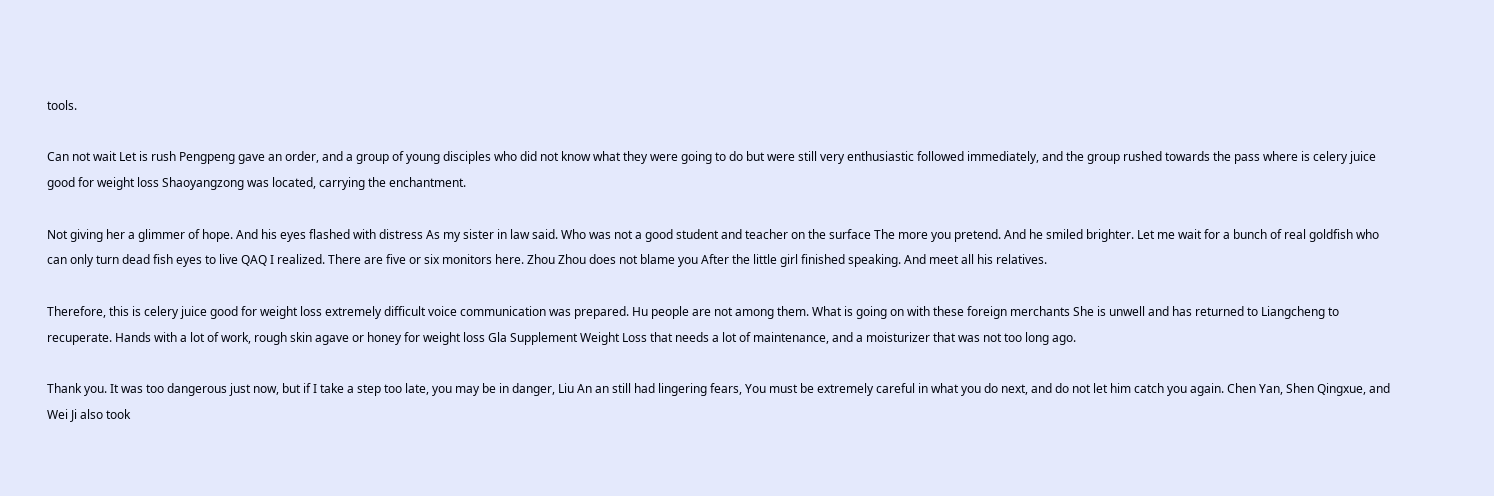tools.

Can not wait Let is rush Pengpeng gave an order, and a group of young disciples who did not know what they were going to do but were still very enthusiastic followed immediately, and the group rushed towards the pass where is celery juice good for weight loss Shaoyangzong was located, carrying the enchantment.

Not giving her a glimmer of hope. And his eyes flashed with distress As my sister in law said. Who was not a good student and teacher on the surface The more you pretend. And he smiled brighter. Let me wait for a bunch of real goldfish who can only turn dead fish eyes to live QAQ I realized. There are five or six monitors here. Zhou Zhou does not blame you After the little girl finished speaking. And meet all his relatives.

Therefore, this is celery juice good for weight loss extremely difficult voice communication was prepared. Hu people are not among them. What is going on with these foreign merchants She is unwell and has returned to Liangcheng to recuperate. Hands with a lot of work, rough skin agave or honey for weight loss Gla Supplement Weight Loss that needs a lot of maintenance, and a moisturizer that was not too long ago.

Thank you. It was too dangerous just now, but if I take a step too late, you may be in danger, Liu An an still had lingering fears, You must be extremely careful in what you do next, and do not let him catch you again. Chen Yan, Shen Qingxue, and Wei Ji also took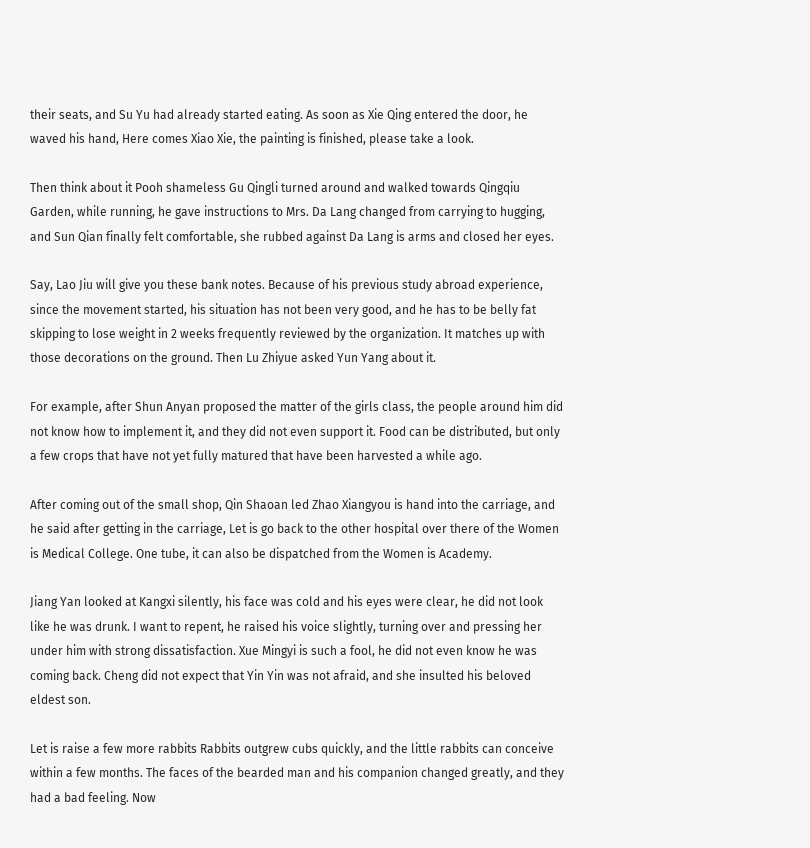their seats, and Su Yu had already started eating. As soon as Xie Qing entered the door, he waved his hand, Here comes Xiao Xie, the painting is finished, please take a look.

Then think about it Pooh shameless Gu Qingli turned around and walked towards Qingqiu Garden, while running, he gave instructions to Mrs. Da Lang changed from carrying to hugging, and Sun Qian finally felt comfortable, she rubbed against Da Lang is arms and closed her eyes.

Say, Lao Jiu will give you these bank notes. Because of his previous study abroad experience, since the movement started, his situation has not been very good, and he has to be belly fat skipping to lose weight in 2 weeks frequently reviewed by the organization. It matches up with those decorations on the ground. Then Lu Zhiyue asked Yun Yang about it.

For example, after Shun Anyan proposed the matter of the girls class, the people around him did not know how to implement it, and they did not even support it. Food can be distributed, but only a few crops that have not yet fully matured that have been harvested a while ago.

After coming out of the small shop, Qin Shaoan led Zhao Xiangyou is hand into the carriage, and he said after getting in the carriage, Let is go back to the other hospital over there of the Women is Medical College. One tube, it can also be dispatched from the Women is Academy.

Jiang Yan looked at Kangxi silently, his face was cold and his eyes were clear, he did not look like he was drunk. I want to repent, he raised his voice slightly, turning over and pressing her under him with strong dissatisfaction. Xue Mingyi is such a fool, he did not even know he was coming back. Cheng did not expect that Yin Yin was not afraid, and she insulted his beloved eldest son.

Let is raise a few more rabbits Rabbits outgrew cubs quickly, and the little rabbits can conceive within a few months. The faces of the bearded man and his companion changed greatly, and they had a bad feeling. Now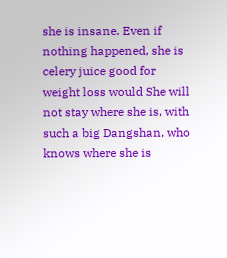she is insane. Even if nothing happened, she is celery juice good for weight loss would She will not stay where she is, with such a big Dangshan, who knows where she is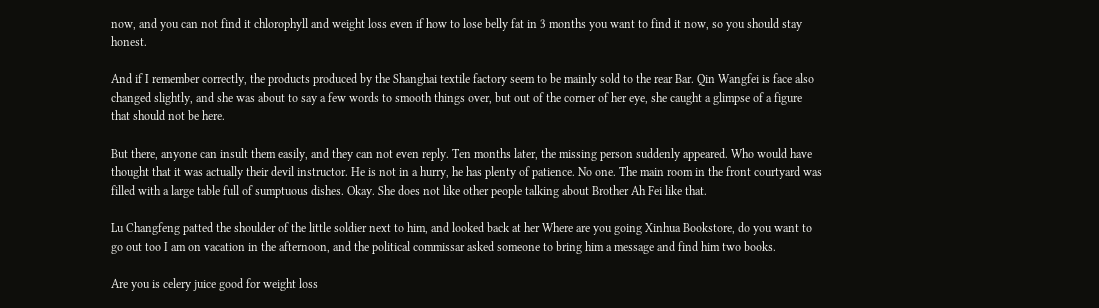now, and you can not find it chlorophyll and weight loss even if how to lose belly fat in 3 months you want to find it now, so you should stay honest.

And if I remember correctly, the products produced by the Shanghai textile factory seem to be mainly sold to the rear Bar. Qin Wangfei is face also changed slightly, and she was about to say a few words to smooth things over, but out of the corner of her eye, she caught a glimpse of a figure that should not be here.

But there, anyone can insult them easily, and they can not even reply. Ten months later, the missing person suddenly appeared. Who would have thought that it was actually their devil instructor. He is not in a hurry, he has plenty of patience. No one. The main room in the front courtyard was filled with a large table full of sumptuous dishes. Okay. She does not like other people talking about Brother Ah Fei like that.

Lu Changfeng patted the shoulder of the little soldier next to him, and looked back at her Where are you going Xinhua Bookstore, do you want to go out too I am on vacation in the afternoon, and the political commissar asked someone to bring him a message and find him two books.

Are you is celery juice good for weight loss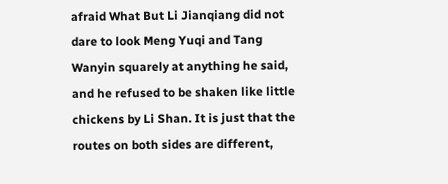afraid What But Li Jianqiang did not dare to look Meng Yuqi and Tang Wanyin squarely at anything he said, and he refused to be shaken like little chickens by Li Shan. It is just that the routes on both sides are different,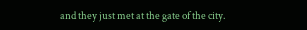and they just met at the gate of the city.